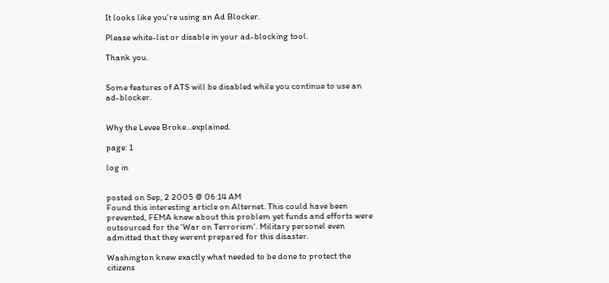It looks like you're using an Ad Blocker.

Please white-list or disable in your ad-blocking tool.

Thank you.


Some features of ATS will be disabled while you continue to use an ad-blocker.


Why the Levee Broke...explained.

page: 1

log in


posted on Sep, 2 2005 @ 06:14 AM
Found this interesting article on Alternet. This could have been prevented, FEMA knew about this problem yet funds and efforts were outsourced for the 'War on Terrorism'. Military personel even admitted that they werent prepared for this disaster.

Washington knew exactly what needed to be done to protect the citizens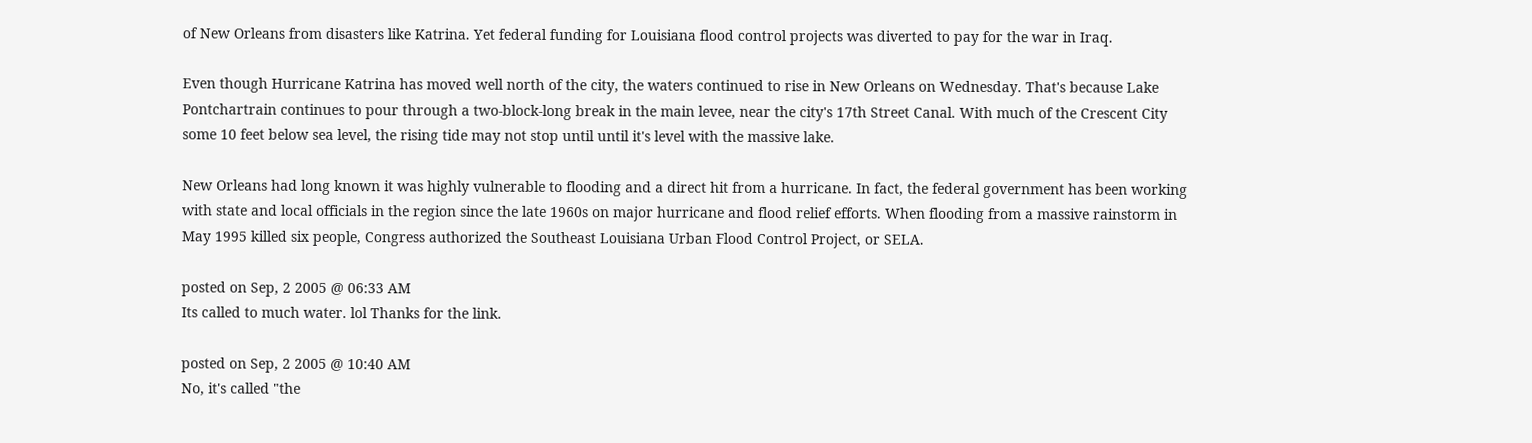of New Orleans from disasters like Katrina. Yet federal funding for Louisiana flood control projects was diverted to pay for the war in Iraq.

Even though Hurricane Katrina has moved well north of the city, the waters continued to rise in New Orleans on Wednesday. That's because Lake Pontchartrain continues to pour through a two-block-long break in the main levee, near the city's 17th Street Canal. With much of the Crescent City some 10 feet below sea level, the rising tide may not stop until until it's level with the massive lake.

New Orleans had long known it was highly vulnerable to flooding and a direct hit from a hurricane. In fact, the federal government has been working with state and local officials in the region since the late 1960s on major hurricane and flood relief efforts. When flooding from a massive rainstorm in May 1995 killed six people, Congress authorized the Southeast Louisiana Urban Flood Control Project, or SELA.

posted on Sep, 2 2005 @ 06:33 AM
Its called to much water. lol Thanks for the link.

posted on Sep, 2 2005 @ 10:40 AM
No, it's called "the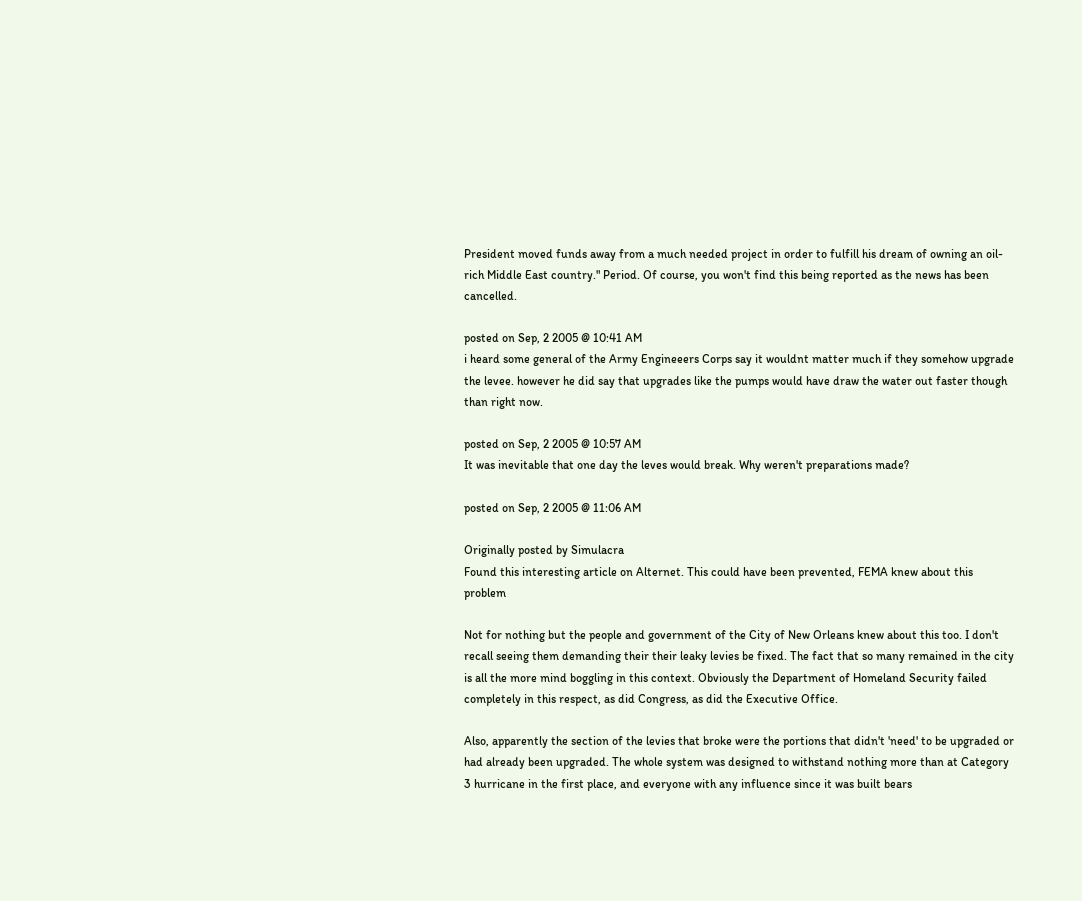President moved funds away from a much needed project in order to fulfill his dream of owning an oil-rich Middle East country." Period. Of course, you won't find this being reported as the news has been cancelled.

posted on Sep, 2 2005 @ 10:41 AM
i heard some general of the Army Engineeers Corps say it wouldnt matter much if they somehow upgrade the levee. however he did say that upgrades like the pumps would have draw the water out faster though than right now.

posted on Sep, 2 2005 @ 10:57 AM
It was inevitable that one day the leves would break. Why weren't preparations made?

posted on Sep, 2 2005 @ 11:06 AM

Originally posted by Simulacra
Found this interesting article on Alternet. This could have been prevented, FEMA knew about this problem

Not for nothing but the people and government of the City of New Orleans knew about this too. I don't recall seeing them demanding their their leaky levies be fixed. The fact that so many remained in the city is all the more mind boggling in this context. Obviously the Department of Homeland Security failed completely in this respect, as did Congress, as did the Executive Office.

Also, apparently the section of the levies that broke were the portions that didn't 'need' to be upgraded or had already been upgraded. The whole system was designed to withstand nothing more than at Category 3 hurricane in the first place, and everyone with any influence since it was built bears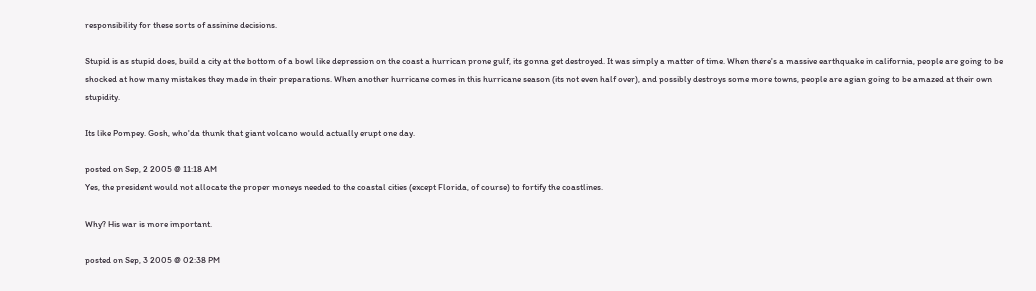responsibility for these sorts of assinine decisions.

Stupid is as stupid does, build a city at the bottom of a bowl like depression on the coast a hurrican prone gulf, its gonna get destroyed. It was simply a matter of time. When there's a massive earthquake in california, people are going to be shocked at how many mistakes they made in their preparations. When another hurricane comes in this hurricane season (its not even half over), and possibly destroys some more towns, people are agian going to be amazed at their own stupidity.

Its like Pompey. Gosh, who'da thunk that giant volcano would actually erupt one day.

posted on Sep, 2 2005 @ 11:18 AM
Yes, the president would not allocate the proper moneys needed to the coastal cities (except Florida, of course) to fortify the coastlines.

Why? His war is more important.

posted on Sep, 3 2005 @ 02:38 PM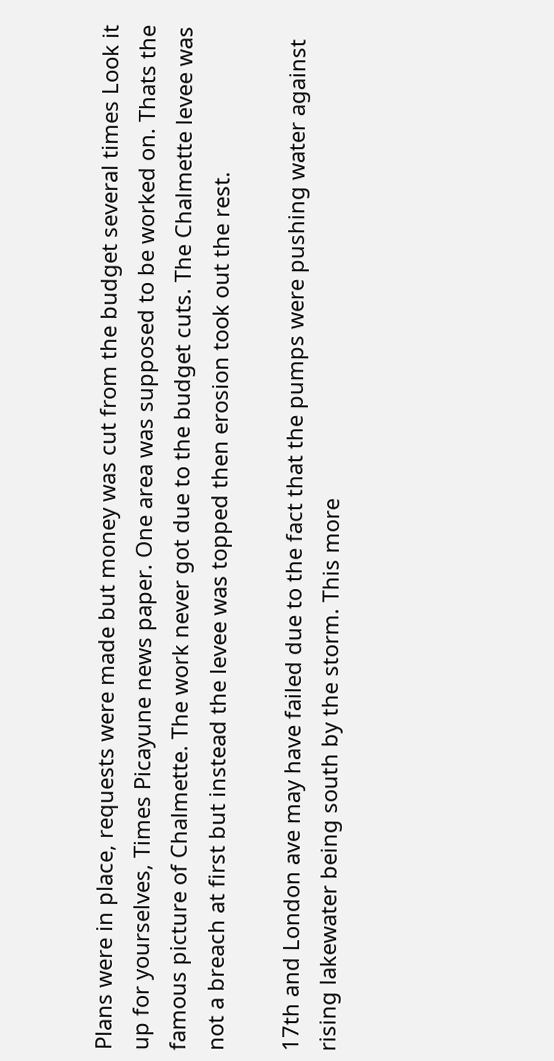Plans were in place, requests were made but money was cut from the budget several times Look it up for yourselves, Times Picayune news paper. One area was supposed to be worked on. Thats the famous picture of Chalmette. The work never got due to the budget cuts. The Chalmette levee was not a breach at first but instead the levee was topped then erosion took out the rest.

17th and London ave may have failed due to the fact that the pumps were pushing water against rising lakewater being south by the storm. This more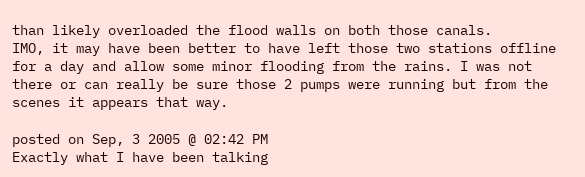than likely overloaded the flood walls on both those canals.
IMO, it may have been better to have left those two stations offline for a day and allow some minor flooding from the rains. I was not there or can really be sure those 2 pumps were running but from the scenes it appears that way.

posted on Sep, 3 2005 @ 02:42 PM
Exactly what I have been talking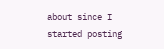about since I started posting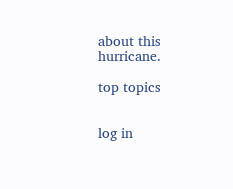about this hurricane.

top topics


log in